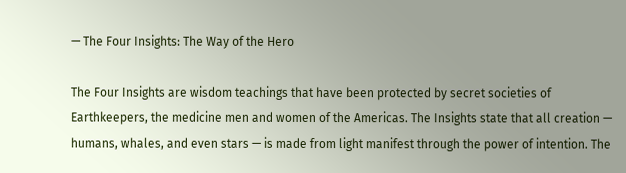— The Four Insights: The Way of the Hero

The Four Insights are wisdom teachings that have been protected by secret societies of Earthkeepers, the medicine men and women of the Americas. The Insights state that all creation — humans, whales, and even stars — is made from light manifest through the power of intention. The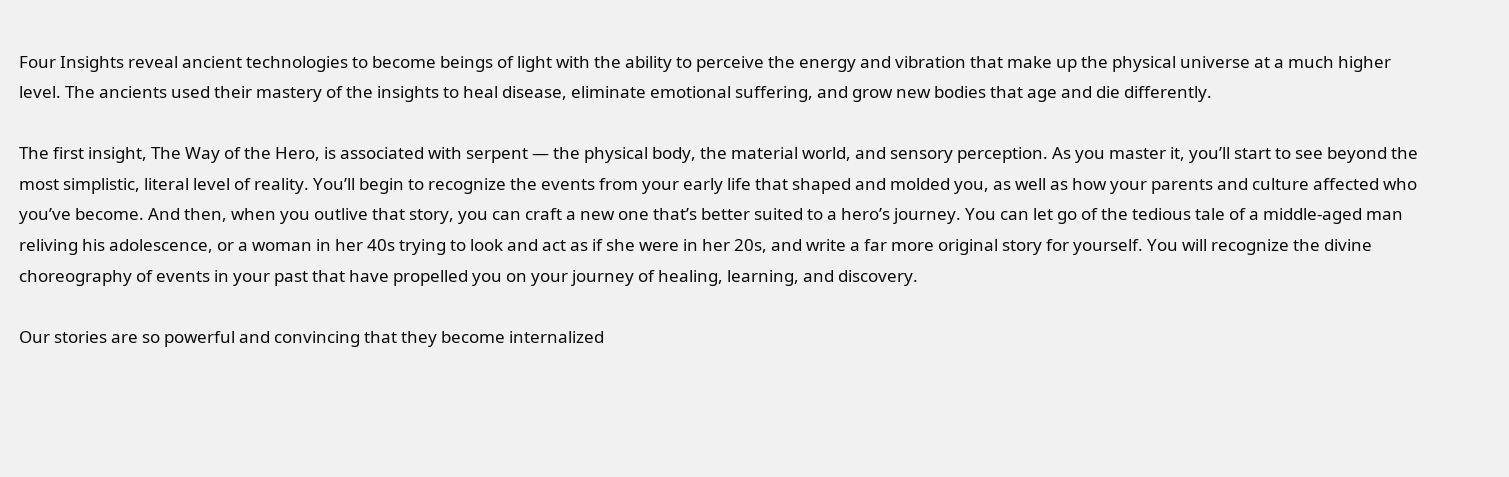Four Insights reveal ancient technologies to become beings of light with the ability to perceive the energy and vibration that make up the physical universe at a much higher level. The ancients used their mastery of the insights to heal disease, eliminate emotional suffering, and grow new bodies that age and die differently.

The first insight, The Way of the Hero, is associated with serpent — the physical body, the material world, and sensory perception. As you master it, you’ll start to see beyond the most simplistic, literal level of reality. You’ll begin to recognize the events from your early life that shaped and molded you, as well as how your parents and culture affected who you’ve become. And then, when you outlive that story, you can craft a new one that’s better suited to a hero’s journey. You can let go of the tedious tale of a middle-aged man reliving his adolescence, or a woman in her 40s trying to look and act as if she were in her 20s, and write a far more original story for yourself. You will recognize the divine choreography of events in your past that have propelled you on your journey of healing, learning, and discovery.

Our stories are so powerful and convincing that they become internalized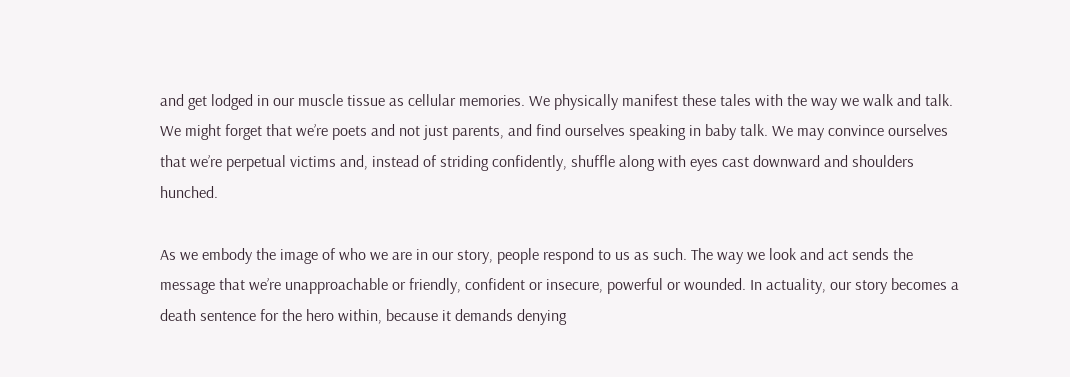and get lodged in our muscle tissue as cellular memories. We physically manifest these tales with the way we walk and talk. We might forget that we’re poets and not just parents, and find ourselves speaking in baby talk. We may convince ourselves that we’re perpetual victims and, instead of striding confidently, shuffle along with eyes cast downward and shoulders hunched.

As we embody the image of who we are in our story, people respond to us as such. The way we look and act sends the message that we’re unapproachable or friendly, confident or insecure, powerful or wounded. In actuality, our story becomes a death sentence for the hero within, because it demands denying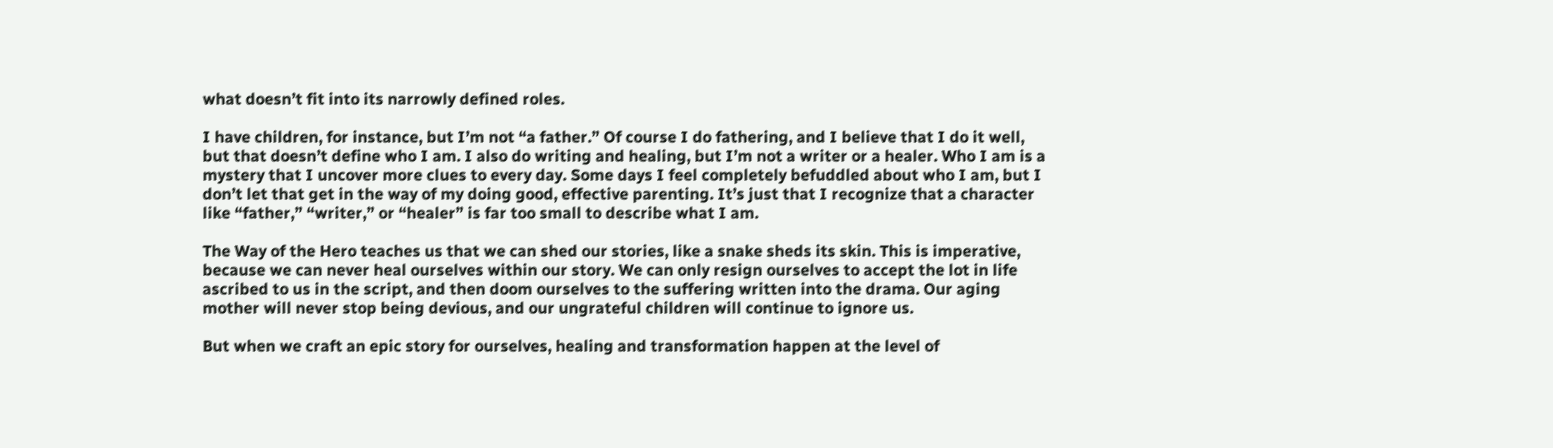what doesn’t fit into its narrowly defined roles.

I have children, for instance, but I’m not “a father.” Of course I do fathering, and I believe that I do it well, but that doesn’t define who I am. I also do writing and healing, but I’m not a writer or a healer. Who I am is a mystery that I uncover more clues to every day. Some days I feel completely befuddled about who I am, but I don’t let that get in the way of my doing good, effective parenting. It’s just that I recognize that a character like “father,” “writer,” or “healer” is far too small to describe what I am.

The Way of the Hero teaches us that we can shed our stories, like a snake sheds its skin. This is imperative, because we can never heal ourselves within our story. We can only resign ourselves to accept the lot in life ascribed to us in the script, and then doom ourselves to the suffering written into the drama. Our aging mother will never stop being devious, and our ungrateful children will continue to ignore us.

But when we craft an epic story for ourselves, healing and transformation happen at the level of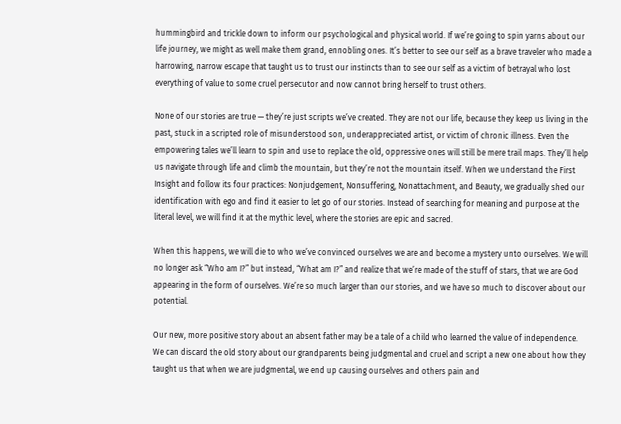hummingbird and trickle down to inform our psychological and physical world. If we’re going to spin yarns about our life journey, we might as well make them grand, ennobling ones. It’s better to see our self as a brave traveler who made a harrowing, narrow escape that taught us to trust our instincts than to see our self as a victim of betrayal who lost everything of value to some cruel persecutor and now cannot bring herself to trust others.

None of our stories are true — they’re just scripts we’ve created. They are not our life, because they keep us living in the past, stuck in a scripted role of misunderstood son, underappreciated artist, or victim of chronic illness. Even the empowering tales we’ll learn to spin and use to replace the old, oppressive ones will still be mere trail maps. They’ll help us navigate through life and climb the mountain, but they’re not the mountain itself. When we understand the First Insight and follow its four practices: Nonjudgement, Nonsuffering, Nonattachment, and Beauty, we gradually shed our identification with ego and find it easier to let go of our stories. Instead of searching for meaning and purpose at the literal level, we will find it at the mythic level, where the stories are epic and sacred.

When this happens, we will die to who we’ve convinced ourselves we are and become a mystery unto ourselves. We will no longer ask “Who am I?” but instead, “What am I?” and realize that we’re made of the stuff of stars, that we are God appearing in the form of ourselves. We’re so much larger than our stories, and we have so much to discover about our potential.

Our new, more positive story about an absent father may be a tale of a child who learned the value of independence. We can discard the old story about our grandparents being judgmental and cruel and script a new one about how they taught us that when we are judgmental, we end up causing ourselves and others pain and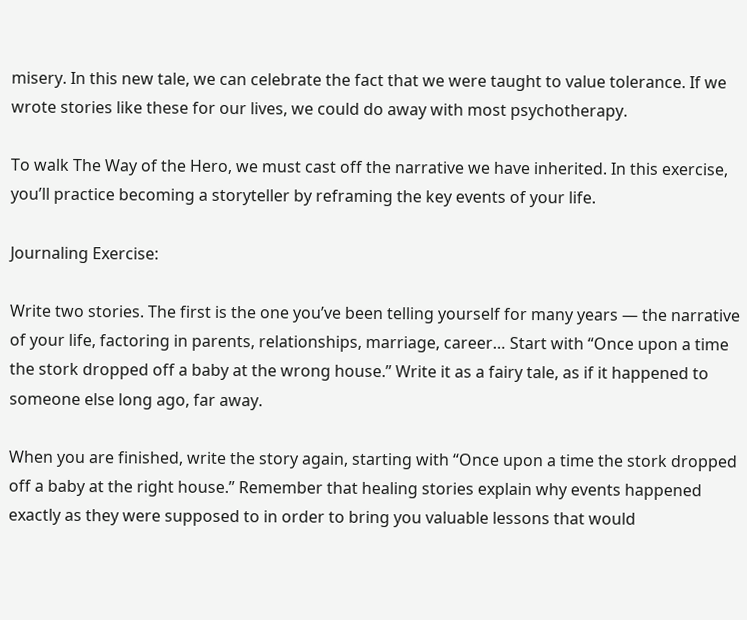misery. In this new tale, we can celebrate the fact that we were taught to value tolerance. If we wrote stories like these for our lives, we could do away with most psychotherapy.

To walk The Way of the Hero, we must cast off the narrative we have inherited. In this exercise, you’ll practice becoming a storyteller by reframing the key events of your life.

Journaling Exercise:

Write two stories. The first is the one you’ve been telling yourself for many years — the narrative of your life, factoring in parents, relationships, marriage, career… Start with “Once upon a time the stork dropped off a baby at the wrong house.” Write it as a fairy tale, as if it happened to someone else long ago, far away.

When you are finished, write the story again, starting with “Once upon a time the stork dropped off a baby at the right house.” Remember that healing stories explain why events happened exactly as they were supposed to in order to bring you valuable lessons that would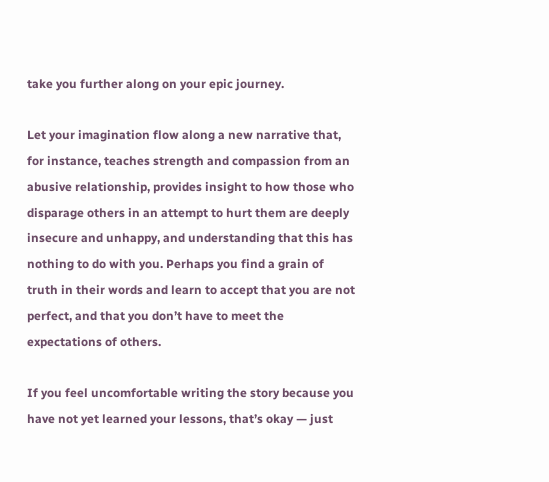take you further along on your epic journey.

Let your imagination flow along a new narrative that, for instance, teaches strength and compassion from an abusive relationship, provides insight to how those who disparage others in an attempt to hurt them are deeply insecure and unhappy, and understanding that this has nothing to do with you. Perhaps you find a grain of truth in their words and learn to accept that you are not perfect, and that you don’t have to meet the expectations of others.

If you feel uncomfortable writing the story because you have not yet learned your lessons, that’s okay — just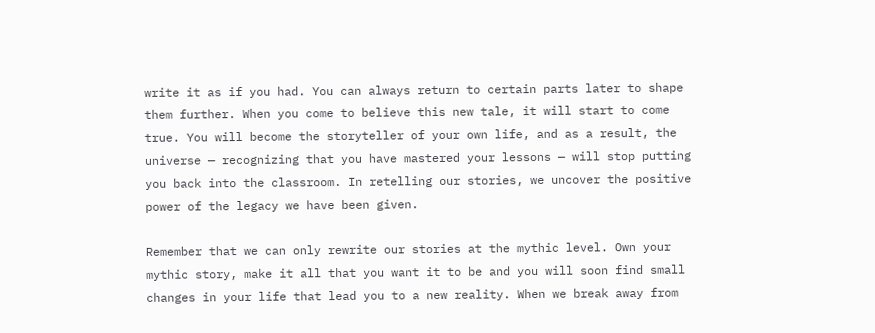write it as if you had. You can always return to certain parts later to shape them further. When you come to believe this new tale, it will start to come true. You will become the storyteller of your own life, and as a result, the universe — recognizing that you have mastered your lessons — will stop putting you back into the classroom. In retelling our stories, we uncover the positive power of the legacy we have been given.

Remember that we can only rewrite our stories at the mythic level. Own your mythic story, make it all that you want it to be and you will soon find small changes in your life that lead you to a new reality. When we break away from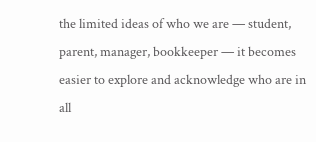the limited ideas of who we are — student, parent, manager, bookkeeper — it becomes easier to explore and acknowledge who are in all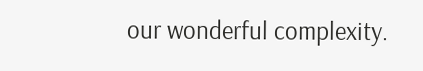our wonderful complexity.